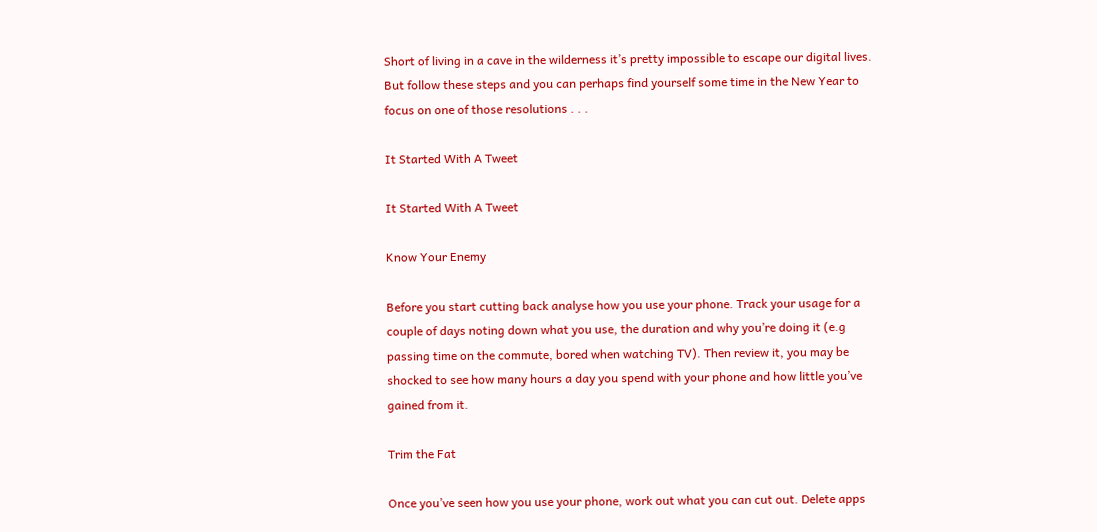Short of living in a cave in the wilderness it’s pretty impossible to escape our digital lives. But follow these steps and you can perhaps find yourself some time in the New Year to focus on one of those resolutions . . .

It Started With A Tweet

It Started With A Tweet

Know Your Enemy

Before you start cutting back analyse how you use your phone. Track your usage for a couple of days noting down what you use, the duration and why you’re doing it (e.g passing time on the commute, bored when watching TV). Then review it, you may be shocked to see how many hours a day you spend with your phone and how little you’ve gained from it.

Trim the Fat

Once you’ve seen how you use your phone, work out what you can cut out. Delete apps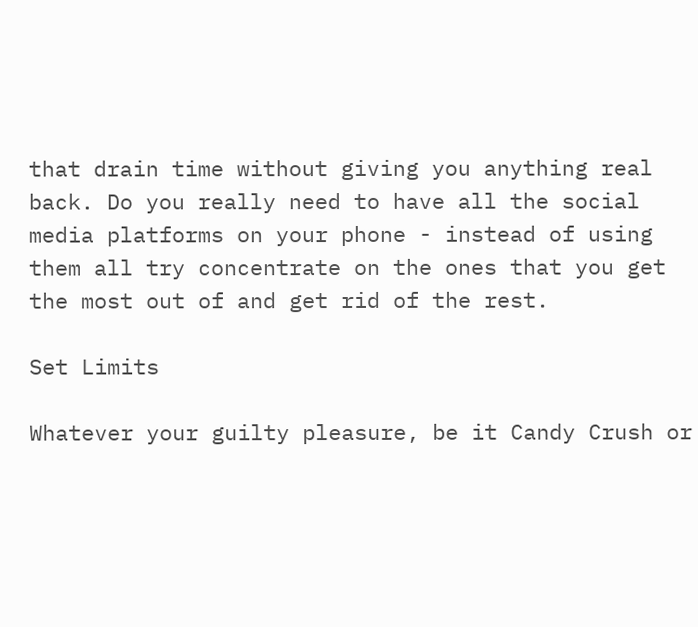that drain time without giving you anything real back. Do you really need to have all the social media platforms on your phone - instead of using them all try concentrate on the ones that you get the most out of and get rid of the rest.

Set Limits

Whatever your guilty pleasure, be it Candy Crush or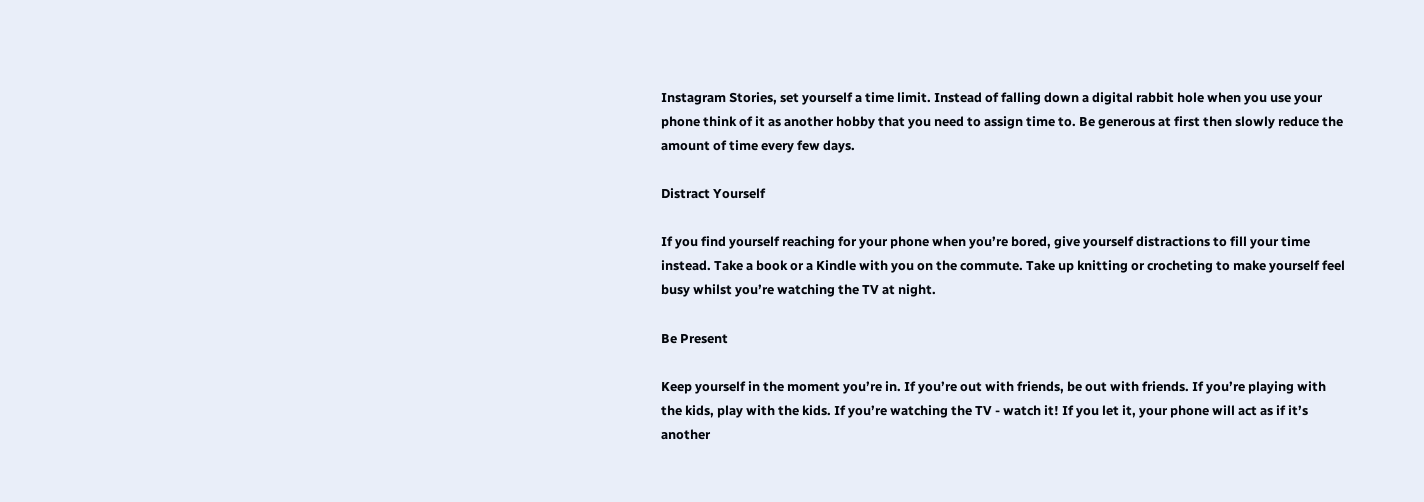Instagram Stories, set yourself a time limit. Instead of falling down a digital rabbit hole when you use your phone think of it as another hobby that you need to assign time to. Be generous at first then slowly reduce the amount of time every few days.

Distract Yourself

If you find yourself reaching for your phone when you’re bored, give yourself distractions to fill your time instead. Take a book or a Kindle with you on the commute. Take up knitting or crocheting to make yourself feel busy whilst you’re watching the TV at night.

Be Present

Keep yourself in the moment you’re in. If you’re out with friends, be out with friends. If you’re playing with the kids, play with the kids. If you’re watching the TV - watch it! If you let it, your phone will act as if it’s another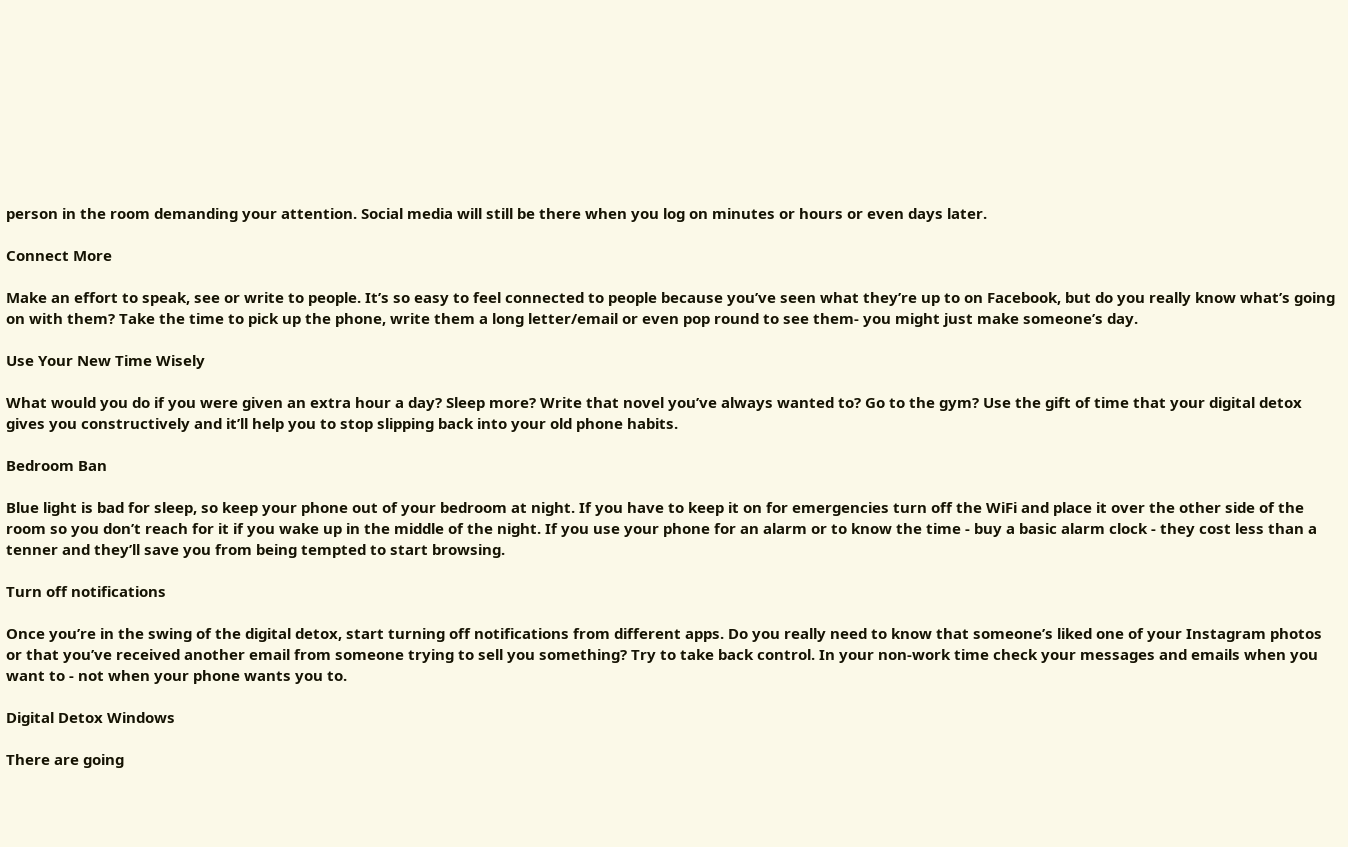person in the room demanding your attention. Social media will still be there when you log on minutes or hours or even days later.

Connect More

Make an effort to speak, see or write to people. It’s so easy to feel connected to people because you’ve seen what they’re up to on Facebook, but do you really know what’s going on with them? Take the time to pick up the phone, write them a long letter/email or even pop round to see them- you might just make someone’s day.

Use Your New Time Wisely

What would you do if you were given an extra hour a day? Sleep more? Write that novel you’ve always wanted to? Go to the gym? Use the gift of time that your digital detox gives you constructively and it’ll help you to stop slipping back into your old phone habits.

Bedroom Ban

Blue light is bad for sleep, so keep your phone out of your bedroom at night. If you have to keep it on for emergencies turn off the WiFi and place it over the other side of the room so you don’t reach for it if you wake up in the middle of the night. If you use your phone for an alarm or to know the time - buy a basic alarm clock - they cost less than a tenner and they’ll save you from being tempted to start browsing.

Turn off notifications

Once you’re in the swing of the digital detox, start turning off notifications from different apps. Do you really need to know that someone’s liked one of your Instagram photos or that you’ve received another email from someone trying to sell you something? Try to take back control. In your non-work time check your messages and emails when you want to - not when your phone wants you to.

Digital Detox Windows

There are going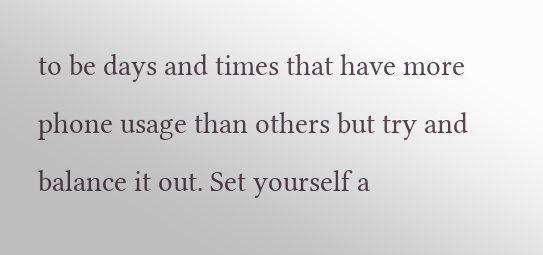to be days and times that have more phone usage than others but try and balance it out. Set yourself a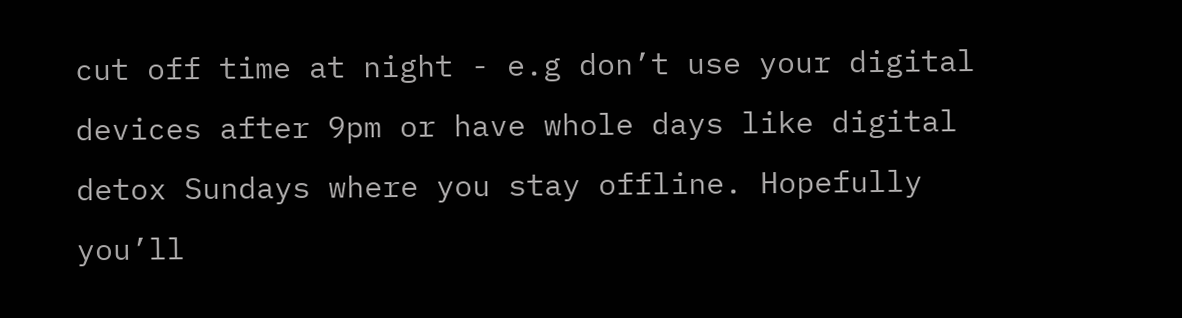cut off time at night - e.g don’t use your digital devices after 9pm or have whole days like digital detox Sundays where you stay offline. Hopefully you’ll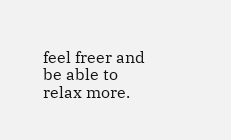feel freer and be able to relax more.